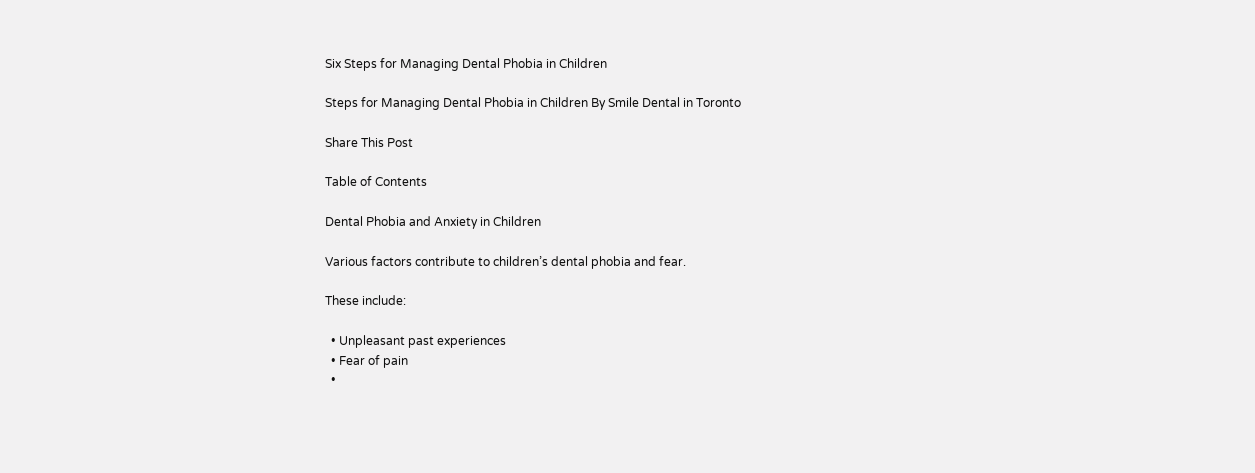Six Steps for Managing Dental Phobia in Children

Steps for Managing Dental Phobia in Children By Smile Dental in Toronto

Share This Post

Table of Contents

Dental Phobia and Anxiety in Children

Various factors contribute to children’s dental phobia and fear.

These include:

  • Unpleasant past experiences
  • Fear of pain
  •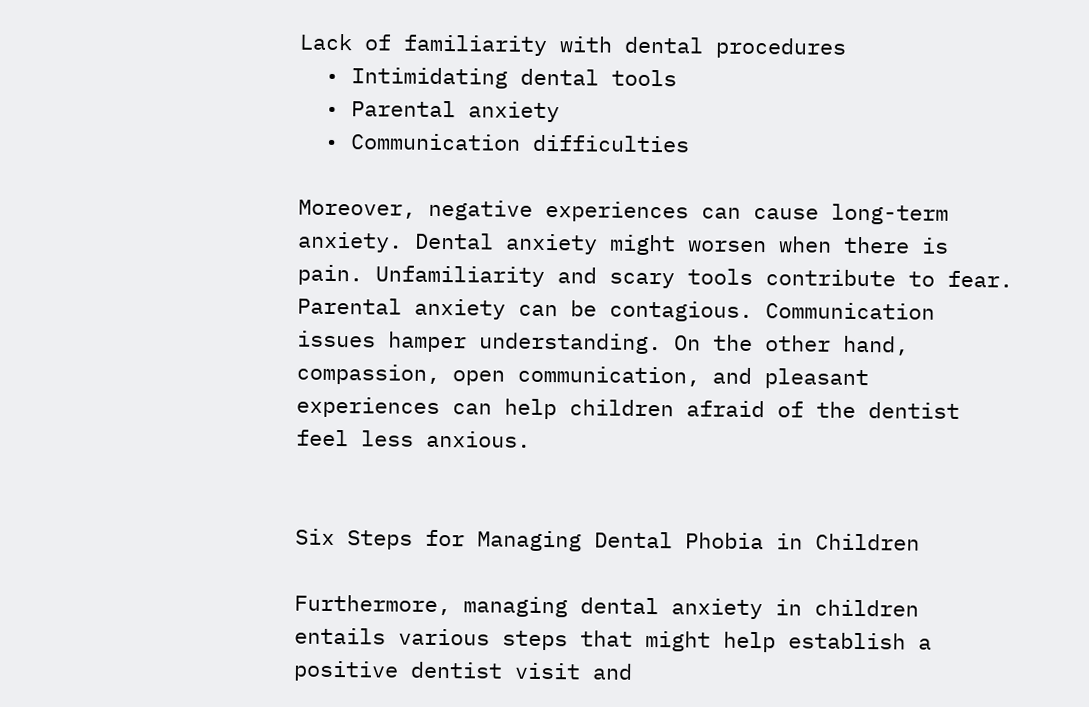Lack of familiarity with dental procedures
  • Intimidating dental tools
  • Parental anxiety
  • Communication difficulties

Moreover, negative experiences can cause long-term anxiety. Dental anxiety might worsen when there is pain. Unfamiliarity and scary tools contribute to fear. Parental anxiety can be contagious. Communication issues hamper understanding. On the other hand, compassion, open communication, and pleasant experiences can help children afraid of the dentist feel less anxious.


Six Steps for Managing Dental Phobia in Children

Furthermore, managing dental anxiety in children entails various steps that might help establish a positive dentist visit and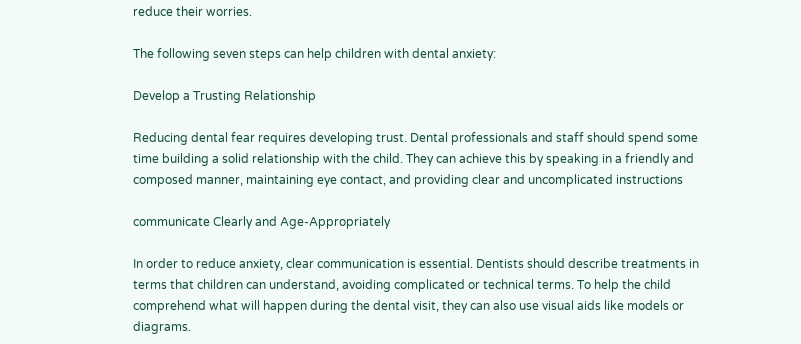reduce their worries.

The following seven steps can help children with dental anxiety:

Develop a Trusting Relationship

Reducing dental fear requires developing trust. Dental professionals and staff should spend some time building a solid relationship with the child. They can achieve this by speaking in a friendly and composed manner, maintaining eye contact, and providing clear and uncomplicated instructions

communicate Clearly and Age-Appropriately

In order to reduce anxiety, clear communication is essential. Dentists should describe treatments in terms that children can understand, avoiding complicated or technical terms. To help the child comprehend what will happen during the dental visit, they can also use visual aids like models or diagrams.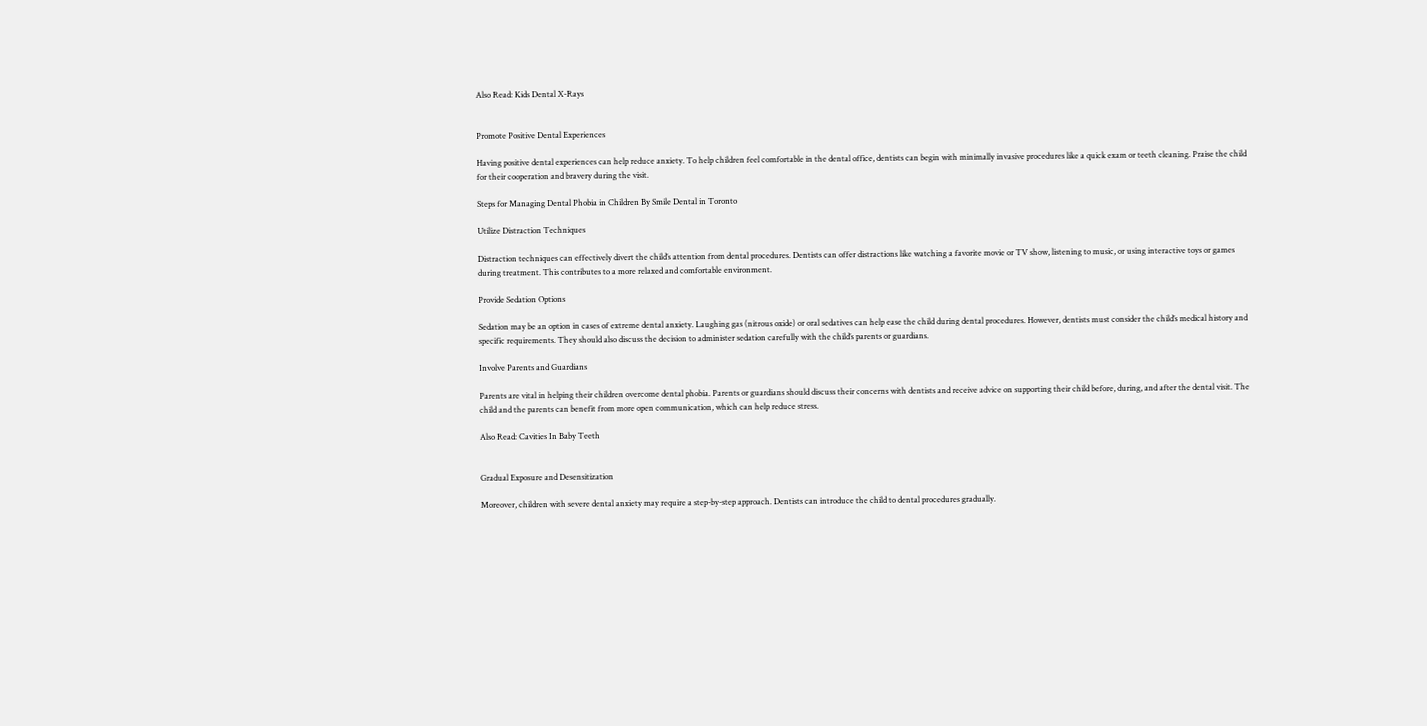Also Read: Kids Dental X-Rays


Promote Positive Dental Experiences

Having positive dental experiences can help reduce anxiety. To help children feel comfortable in the dental office, dentists can begin with minimally invasive procedures like a quick exam or teeth cleaning. Praise the child for their cooperation and bravery during the visit.

Steps for Managing Dental Phobia in Children By Smile Dental in Toronto

Utilize Distraction Techniques

Distraction techniques can effectively divert the child’s attention from dental procedures. Dentists can offer distractions like watching a favorite movie or TV show, listening to music, or using interactive toys or games during treatment. This contributes to a more relaxed and comfortable environment.

Provide Sedation Options

Sedation may be an option in cases of extreme dental anxiety. Laughing gas (nitrous oxide) or oral sedatives can help ease the child during dental procedures. However, dentists must consider the child’s medical history and specific requirements. They should also discuss the decision to administer sedation carefully with the child’s parents or guardians.

Involve Parents and Guardians

Parents are vital in helping their children overcome dental phobia. Parents or guardians should discuss their concerns with dentists and receive advice on supporting their child before, during, and after the dental visit. The child and the parents can benefit from more open communication, which can help reduce stress.

Also Read: Cavities In Baby Teeth


Gradual Exposure and Desensitization

Moreover, children with severe dental anxiety may require a step-by-step approach. Dentists can introduce the child to dental procedures gradually.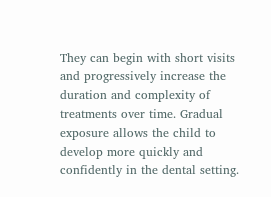They can begin with short visits and progressively increase the duration and complexity of treatments over time. Gradual exposure allows the child to develop more quickly and confidently in the dental setting.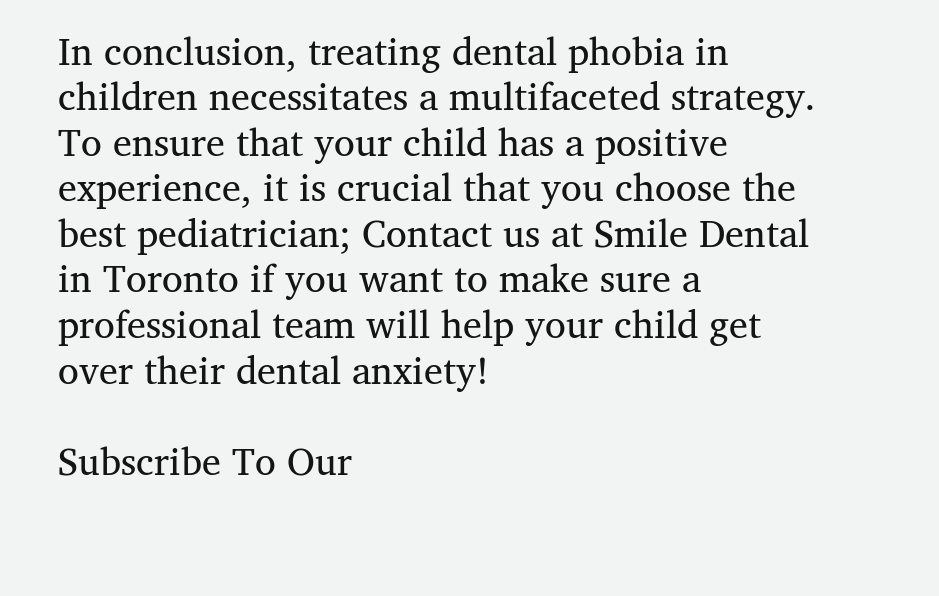In conclusion, treating dental phobia in children necessitates a multifaceted strategy. To ensure that your child has a positive experience, it is crucial that you choose the best pediatrician; Contact us at Smile Dental in Toronto if you want to make sure a professional team will help your child get over their dental anxiety!

Subscribe To Our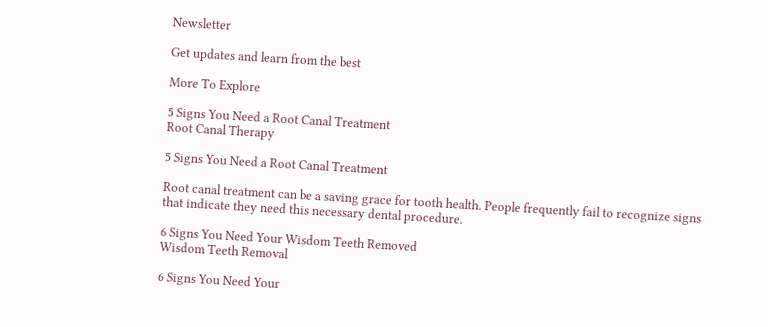Newsletter

Get updates and learn from the best

More To Explore

5 Signs You Need a Root Canal Treatment
Root Canal Therapy

5 Signs You Need a Root Canal Treatment

Root canal treatment can be a saving grace for tooth health. People frequently fail to recognize signs that indicate they need this necessary dental procedure.

6 Signs You Need Your Wisdom Teeth Removed
Wisdom Teeth Removal

6 Signs You Need Your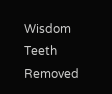Wisdom Teeth Removed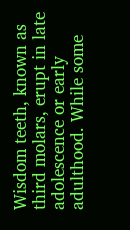Wisdom teeth, known as third molars, erupt in late adolescence or early adulthood. While some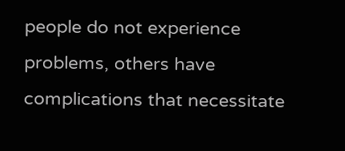people do not experience problems, others have complications that necessitate